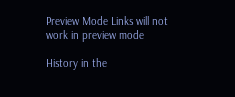Preview Mode Links will not work in preview mode

History in the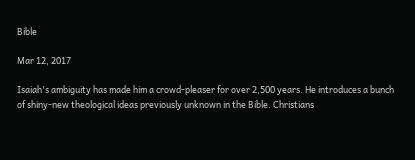Bible

Mar 12, 2017

Isaiah's ambiguity has made him a crowd-pleaser for over 2,500 years. He introduces a bunch of shiny-new theological ideas previously unknown in the Bible. Christians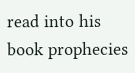read into his book prophecies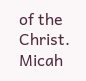of the Christ. Micah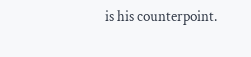is his counterpoint.